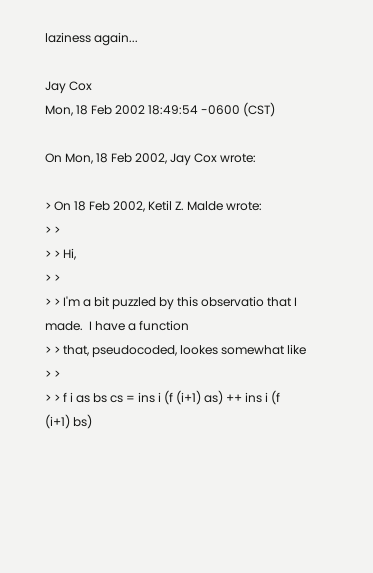laziness again...

Jay Cox
Mon, 18 Feb 2002 18:49:54 -0600 (CST)

On Mon, 18 Feb 2002, Jay Cox wrote:

> On 18 Feb 2002, Ketil Z. Malde wrote:
> >
> > Hi,
> >
> > I'm a bit puzzled by this observatio that I made.  I have a function
> > that, pseudocoded, lookes somewhat like
> >
> > f i as bs cs = ins i (f (i+1) as) ++ ins i (f (i+1) bs)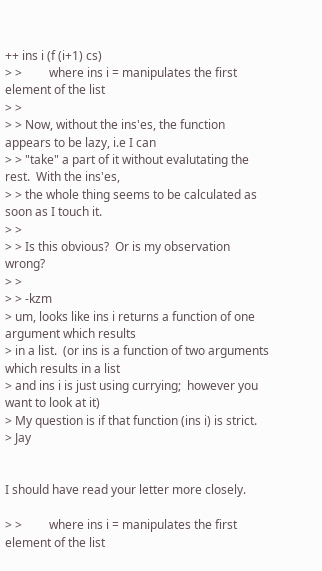++ ins i (f (i+1) cs)
> >         where ins i = manipulates the first element of the list
> >
> > Now, without the ins'es, the function appears to be lazy, i.e I can
> > "take" a part of it without evalutating the rest.  With the ins'es,
> > the whole thing seems to be calculated as soon as I touch it.
> >
> > Is this obvious?  Or is my observation wrong?
> >
> > -kzm
> um, looks like ins i returns a function of one argument which results
> in a list.  (or ins is a function of two arguments which results in a list
> and ins i is just using currying;  however you want to look at it)
> My question is if that function (ins i) is strict.
> Jay


I should have read your letter more closely.

> >         where ins i = manipulates the first element of the list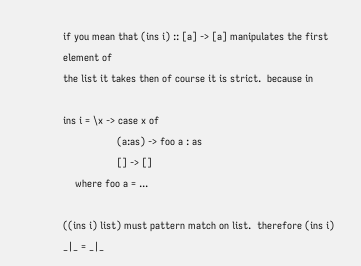if you mean that (ins i) :: [a] -> [a] manipulates the first element of
the list it takes then of course it is strict.  because in

ins i = \x -> case x of
                  (a:as) -> foo a : as
                  [] -> []
    where foo a = ...

((ins i) list) must pattern match on list.  therefore (ins i) _|_ = _|_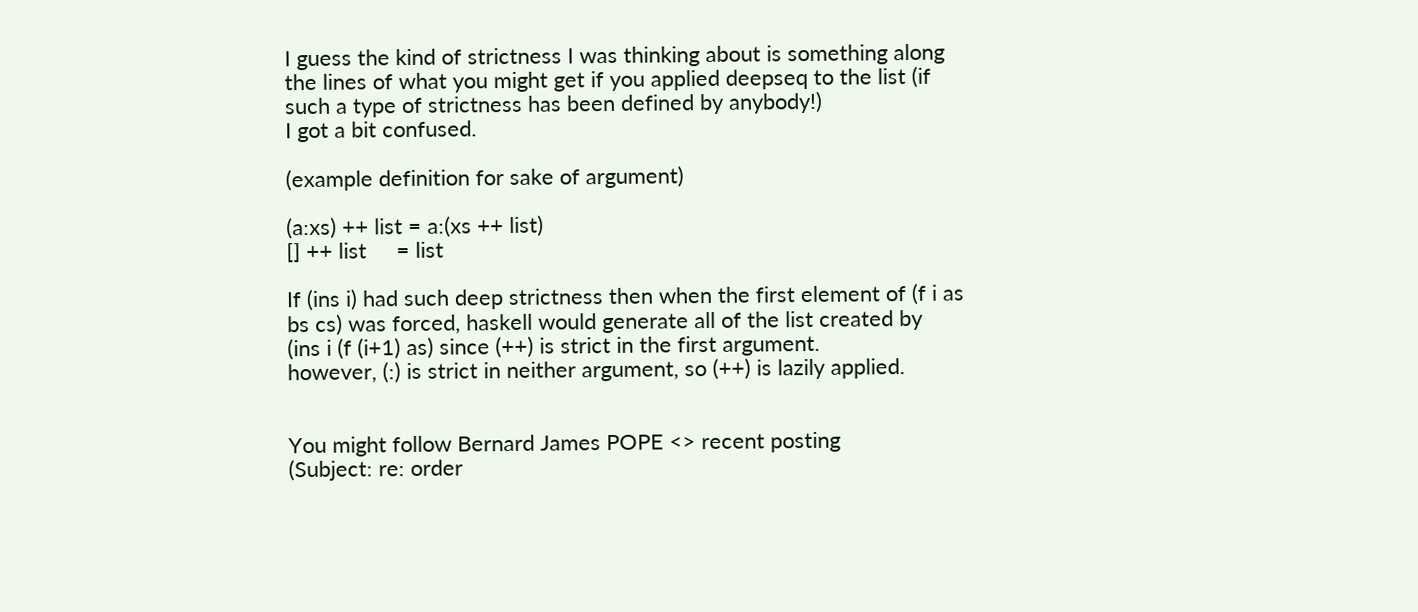I guess the kind of strictness I was thinking about is something along
the lines of what you might get if you applied deepseq to the list (if
such a type of strictness has been defined by anybody!)
I got a bit confused.

(example definition for sake of argument)

(a:xs) ++ list = a:(xs ++ list)
[] ++ list     = list

If (ins i) had such deep strictness then when the first element of (f i as
bs cs) was forced, haskell would generate all of the list created by
(ins i (f (i+1) as) since (++) is strict in the first argument.
however, (:) is strict in neither argument, so (++) is lazily applied.


You might follow Bernard James POPE <> recent posting
(Subject: re: order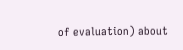of evaluation) about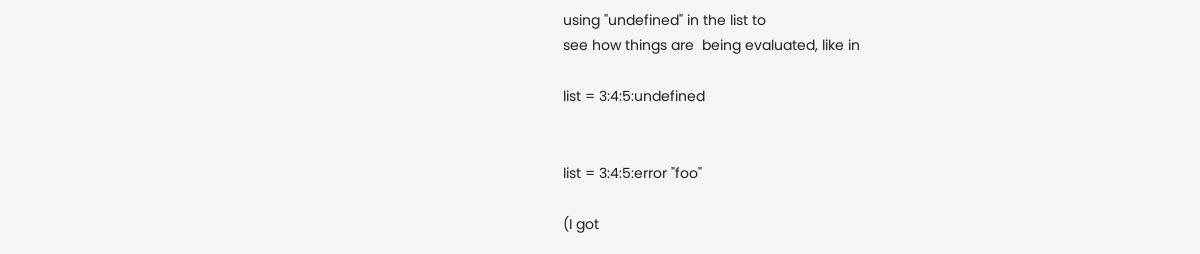using "undefined" in the list to
see how things are  being evaluated, like in

list = 3:4:5:undefined


list = 3:4:5:error "foo"

(I got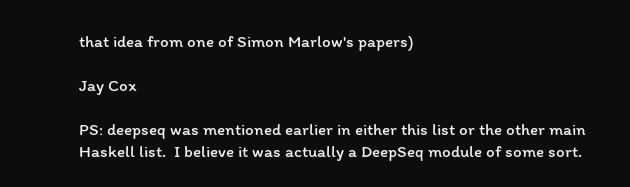that idea from one of Simon Marlow's papers)

Jay Cox

PS: deepseq was mentioned earlier in either this list or the other main
Haskell list.  I believe it was actually a DeepSeq module of some sort.